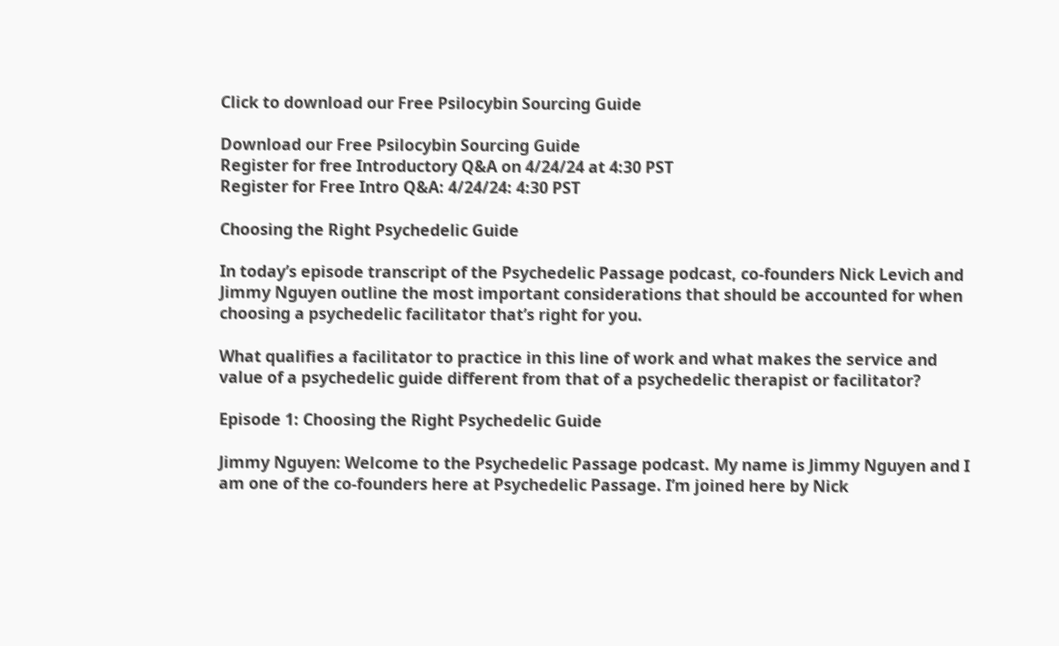Click to download our Free Psilocybin Sourcing Guide

Download our Free Psilocybin Sourcing Guide
Register for free Introductory Q&A on 4/24/24 at 4:30 PST
Register for Free Intro Q&A: 4/24/24: 4:30 PST

Choosing the Right Psychedelic Guide

In today’s episode transcript of the Psychedelic Passage podcast, co-founders Nick Levich and Jimmy Nguyen outline the most important considerations that should be accounted for when choosing a psychedelic facilitator that’s right for you.

What qualifies a facilitator to practice in this line of work and what makes the service and value of a psychedelic guide different from that of a psychedelic therapist or facilitator?

Episode 1: Choosing the Right Psychedelic Guide

Jimmy Nguyen: Welcome to the Psychedelic Passage podcast. My name is Jimmy Nguyen and I am one of the co-founders here at Psychedelic Passage. I’m joined here by Nick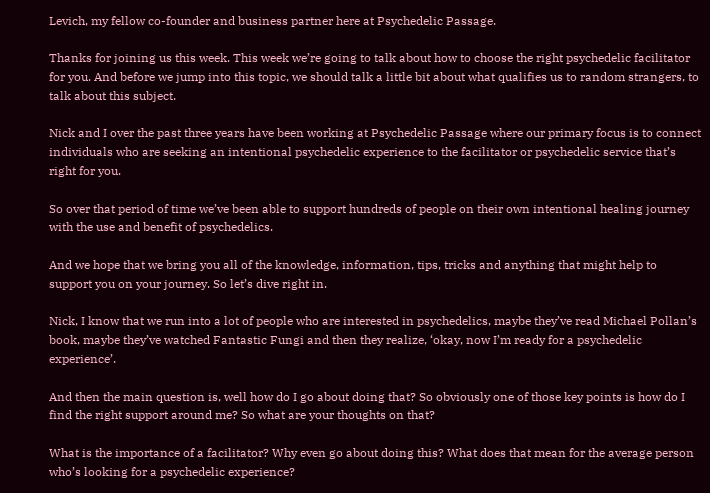Levich, my fellow co-founder and business partner here at Psychedelic Passage.

Thanks for joining us this week. This week we’re going to talk about how to choose the right psychedelic facilitator for you. And before we jump into this topic, we should talk a little bit about what qualifies us to random strangers, to talk about this subject.

Nick and I over the past three years have been working at Psychedelic Passage where our primary focus is to connect individuals who are seeking an intentional psychedelic experience to the facilitator or psychedelic service that’s right for you.

So over that period of time we’ve been able to support hundreds of people on their own intentional healing journey with the use and benefit of psychedelics.

And we hope that we bring you all of the knowledge, information, tips, tricks and anything that might help to support you on your journey. So let’s dive right in.

Nick, I know that we run into a lot of people who are interested in psychedelics, maybe they’ve read Michael Pollan’s book, maybe they’ve watched Fantastic Fungi and then they realize, ‘okay, now I’m ready for a psychedelic experience’.

And then the main question is, well how do I go about doing that? So obviously one of those key points is how do I find the right support around me? So what are your thoughts on that?

What is the importance of a facilitator? Why even go about doing this? What does that mean for the average person who’s looking for a psychedelic experience?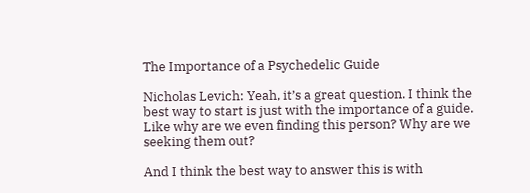The Importance of a Psychedelic Guide

Nicholas Levich: Yeah, it’s a great question. I think the best way to start is just with the importance of a guide. Like why are we even finding this person? Why are we seeking them out?

And I think the best way to answer this is with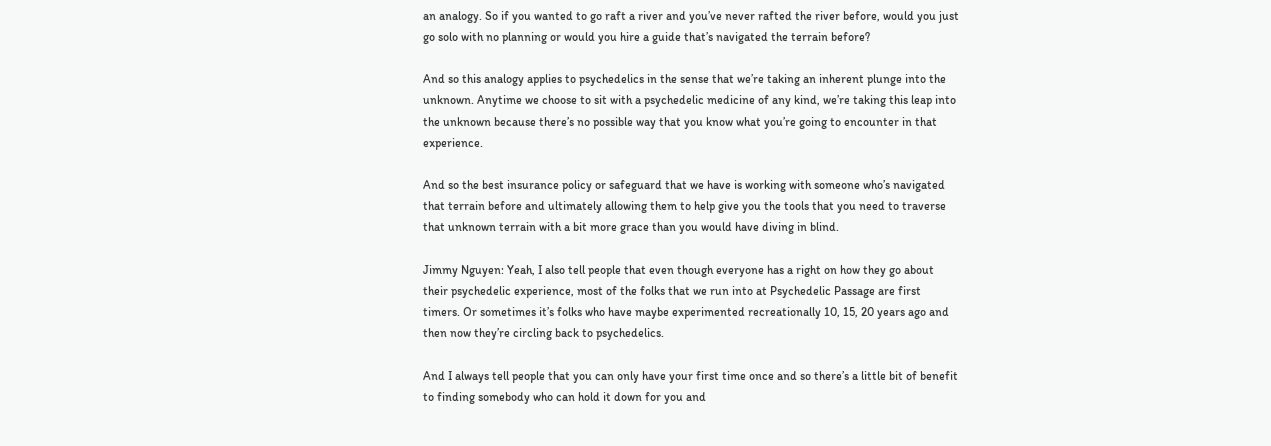an analogy. So if you wanted to go raft a river and you’ve never rafted the river before, would you just go solo with no planning or would you hire a guide that’s navigated the terrain before?

And so this analogy applies to psychedelics in the sense that we’re taking an inherent plunge into the unknown. Anytime we choose to sit with a psychedelic medicine of any kind, we’re taking this leap into the unknown because there’s no possible way that you know what you’re going to encounter in that experience.

And so the best insurance policy or safeguard that we have is working with someone who’s navigated that terrain before and ultimately allowing them to help give you the tools that you need to traverse that unknown terrain with a bit more grace than you would have diving in blind.

Jimmy Nguyen: Yeah, I also tell people that even though everyone has a right on how they go about their psychedelic experience, most of the folks that we run into at Psychedelic Passage are first timers. Or sometimes it’s folks who have maybe experimented recreationally 10, 15, 20 years ago and then now they’re circling back to psychedelics.

And I always tell people that you can only have your first time once and so there’s a little bit of benefit to finding somebody who can hold it down for you and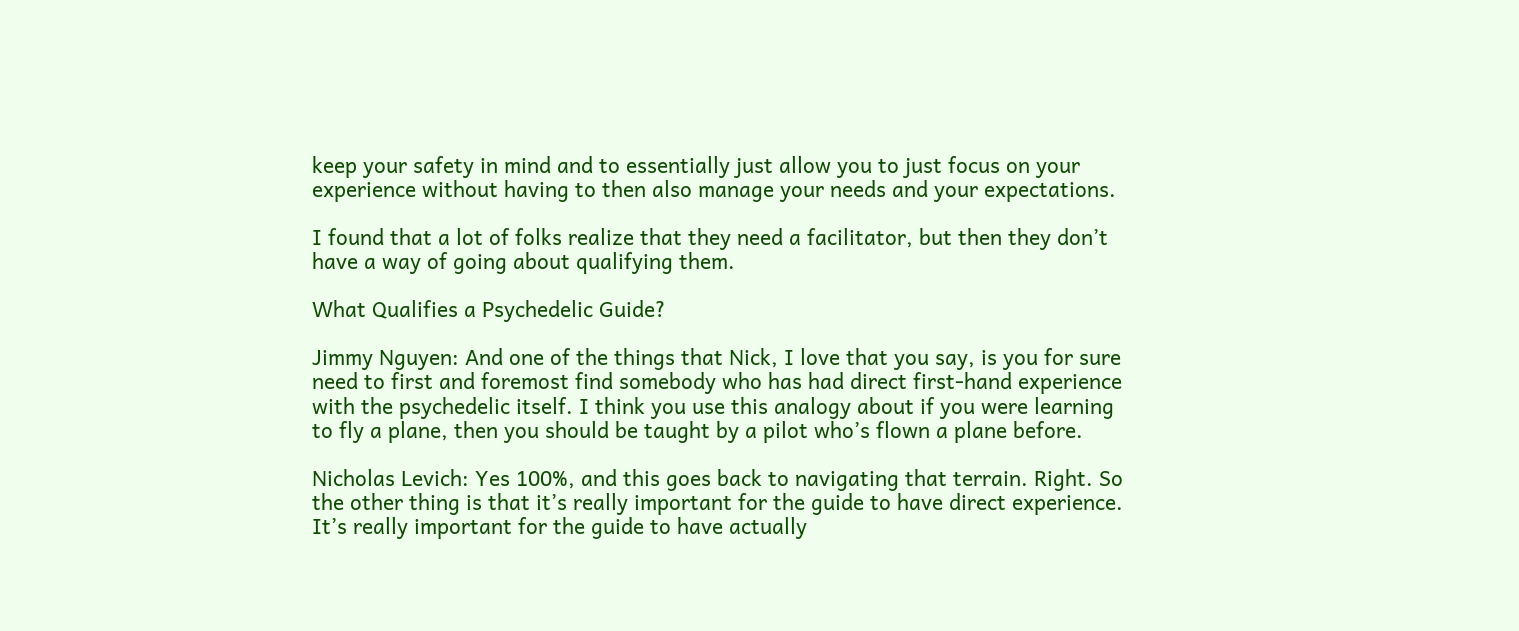keep your safety in mind and to essentially just allow you to just focus on your experience without having to then also manage your needs and your expectations.

I found that a lot of folks realize that they need a facilitator, but then they don’t have a way of going about qualifying them.

What Qualifies a Psychedelic Guide?

Jimmy Nguyen: And one of the things that Nick, I love that you say, is you for sure need to first and foremost find somebody who has had direct first-hand experience with the psychedelic itself. I think you use this analogy about if you were learning to fly a plane, then you should be taught by a pilot who’s flown a plane before.

Nicholas Levich: Yes 100%, and this goes back to navigating that terrain. Right. So the other thing is that it’s really important for the guide to have direct experience. It’s really important for the guide to have actually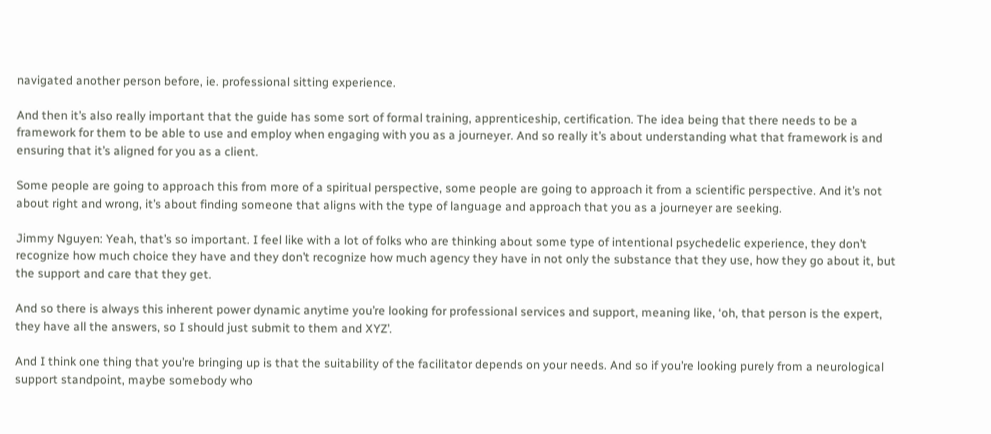navigated another person before, ie. professional sitting experience.

And then it’s also really important that the guide has some sort of formal training, apprenticeship, certification. The idea being that there needs to be a framework for them to be able to use and employ when engaging with you as a journeyer. And so really it’s about understanding what that framework is and ensuring that it’s aligned for you as a client.

Some people are going to approach this from more of a spiritual perspective, some people are going to approach it from a scientific perspective. And it’s not about right and wrong, it’s about finding someone that aligns with the type of language and approach that you as a journeyer are seeking.

Jimmy Nguyen: Yeah, that’s so important. I feel like with a lot of folks who are thinking about some type of intentional psychedelic experience, they don’t recognize how much choice they have and they don’t recognize how much agency they have in not only the substance that they use, how they go about it, but the support and care that they get.

And so there is always this inherent power dynamic anytime you’re looking for professional services and support, meaning like, ‘oh, that person is the expert, they have all the answers, so I should just submit to them and XYZ’.

And I think one thing that you’re bringing up is that the suitability of the facilitator depends on your needs. And so if you’re looking purely from a neurological support standpoint, maybe somebody who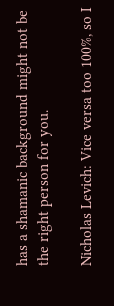has a shamanic background might not be the right person for you.

Nicholas Levich: Vice versa too 100%, so I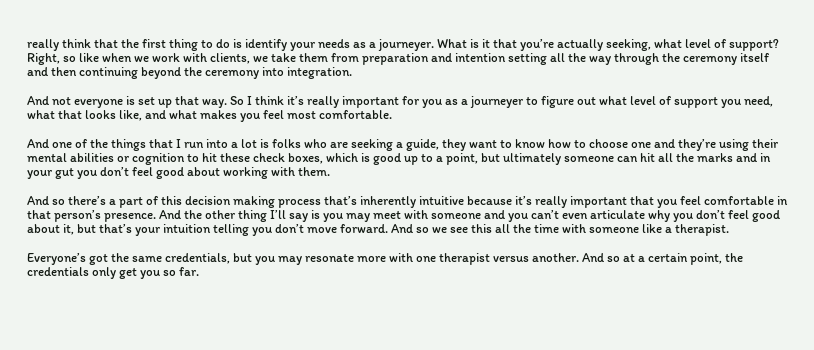really think that the first thing to do is identify your needs as a journeyer. What is it that you’re actually seeking, what level of support? Right, so like when we work with clients, we take them from preparation and intention setting all the way through the ceremony itself and then continuing beyond the ceremony into integration.

And not everyone is set up that way. So I think it’s really important for you as a journeyer to figure out what level of support you need, what that looks like, and what makes you feel most comfortable.

And one of the things that I run into a lot is folks who are seeking a guide, they want to know how to choose one and they’re using their mental abilities or cognition to hit these check boxes, which is good up to a point, but ultimately someone can hit all the marks and in your gut you don’t feel good about working with them.

And so there’s a part of this decision making process that’s inherently intuitive because it’s really important that you feel comfortable in that person’s presence. And the other thing I’ll say is you may meet with someone and you can’t even articulate why you don’t feel good about it, but that’s your intuition telling you don’t move forward. And so we see this all the time with someone like a therapist.

Everyone’s got the same credentials, but you may resonate more with one therapist versus another. And so at a certain point, the credentials only get you so far.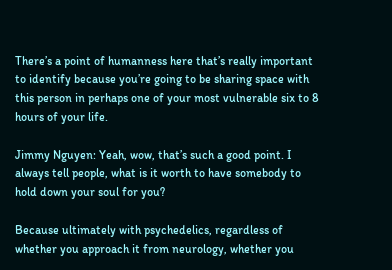There’s a point of humanness here that’s really important to identify because you’re going to be sharing space with this person in perhaps one of your most vulnerable six to 8 hours of your life.

Jimmy Nguyen: Yeah, wow, that’s such a good point. I always tell people, what is it worth to have somebody to hold down your soul for you?

Because ultimately with psychedelics, regardless of whether you approach it from neurology, whether you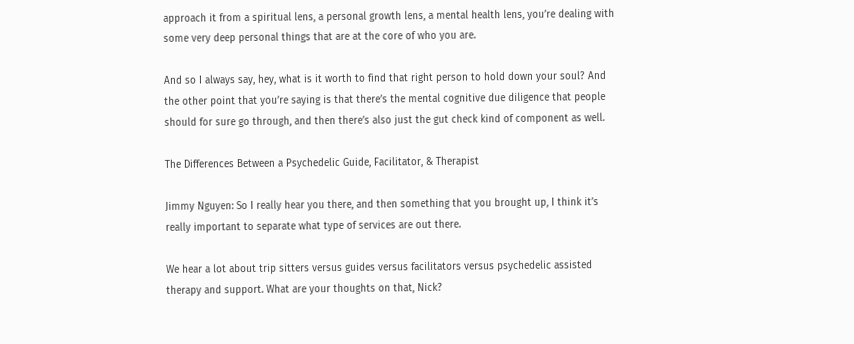approach it from a spiritual lens, a personal growth lens, a mental health lens, you’re dealing with some very deep personal things that are at the core of who you are.

And so I always say, hey, what is it worth to find that right person to hold down your soul? And the other point that you’re saying is that there’s the mental cognitive due diligence that people should for sure go through, and then there’s also just the gut check kind of component as well.

The Differences Between a Psychedelic Guide, Facilitator, & Therapist

Jimmy Nguyen: So I really hear you there, and then something that you brought up, I think it’s really important to separate what type of services are out there.

We hear a lot about trip sitters versus guides versus facilitators versus psychedelic assisted therapy and support. What are your thoughts on that, Nick?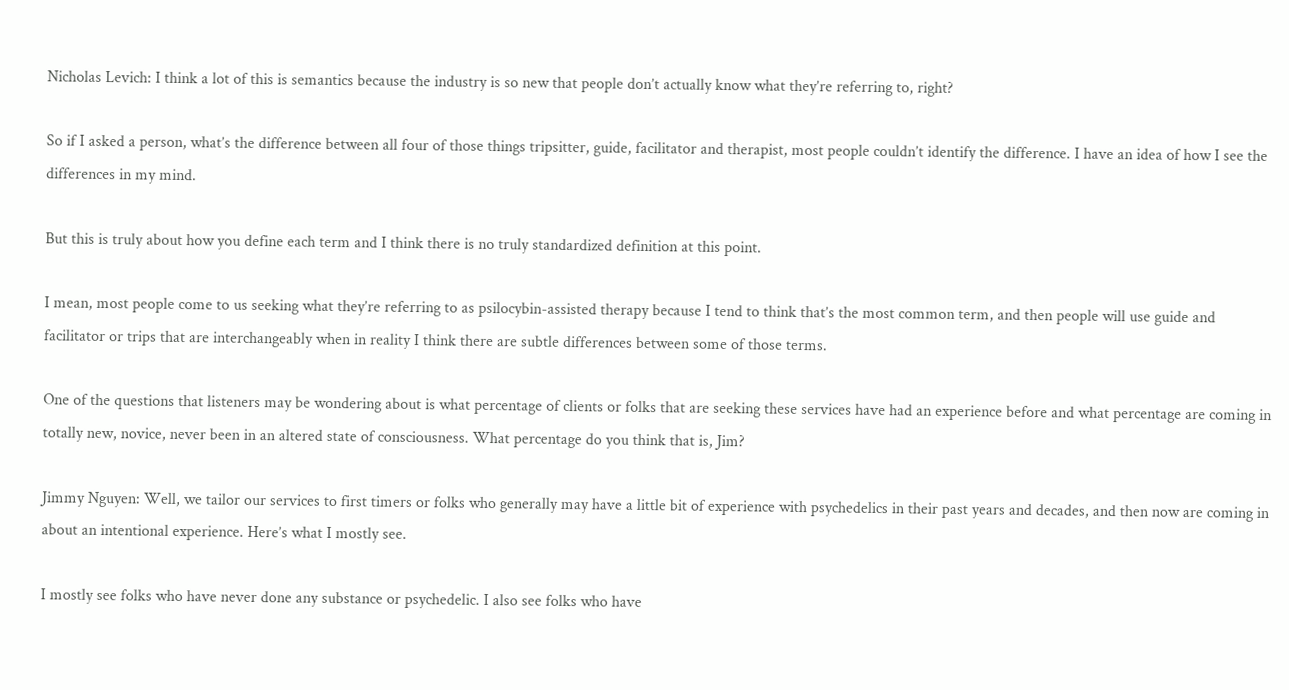Nicholas Levich: I think a lot of this is semantics because the industry is so new that people don’t actually know what they’re referring to, right?

So if I asked a person, what’s the difference between all four of those things tripsitter, guide, facilitator and therapist, most people couldn’t identify the difference. I have an idea of how I see the differences in my mind.

But this is truly about how you define each term and I think there is no truly standardized definition at this point.

I mean, most people come to us seeking what they’re referring to as psilocybin-assisted therapy because I tend to think that’s the most common term, and then people will use guide and facilitator or trips that are interchangeably when in reality I think there are subtle differences between some of those terms.

One of the questions that listeners may be wondering about is what percentage of clients or folks that are seeking these services have had an experience before and what percentage are coming in totally new, novice, never been in an altered state of consciousness. What percentage do you think that is, Jim?

Jimmy Nguyen: Well, we tailor our services to first timers or folks who generally may have a little bit of experience with psychedelics in their past years and decades, and then now are coming in about an intentional experience. Here’s what I mostly see.

I mostly see folks who have never done any substance or psychedelic. I also see folks who have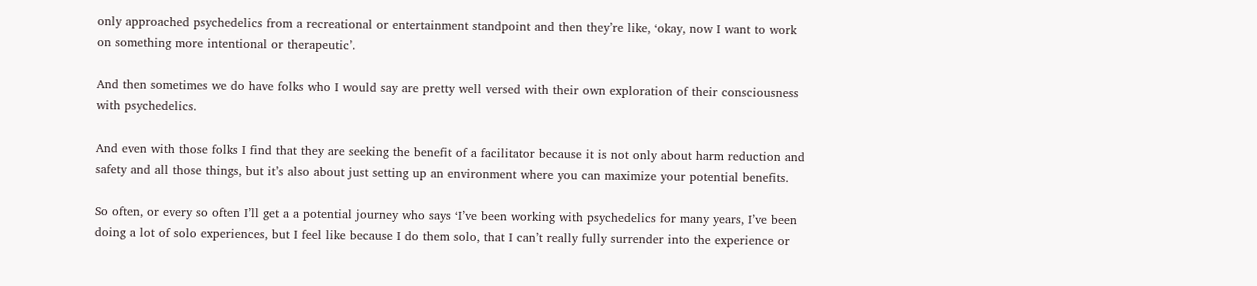only approached psychedelics from a recreational or entertainment standpoint and then they’re like, ‘okay, now I want to work on something more intentional or therapeutic’.

And then sometimes we do have folks who I would say are pretty well versed with their own exploration of their consciousness with psychedelics.

And even with those folks I find that they are seeking the benefit of a facilitator because it is not only about harm reduction and safety and all those things, but it’s also about just setting up an environment where you can maximize your potential benefits.

So often, or every so often I’ll get a a potential journey who says ‘I’ve been working with psychedelics for many years, I’ve been doing a lot of solo experiences, but I feel like because I do them solo, that I can’t really fully surrender into the experience or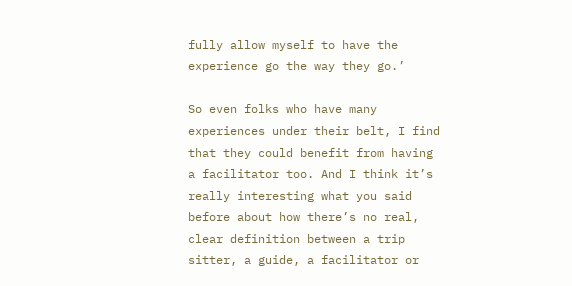fully allow myself to have the experience go the way they go.’

So even folks who have many experiences under their belt, I find that they could benefit from having a facilitator too. And I think it’s really interesting what you said before about how there’s no real, clear definition between a trip sitter, a guide, a facilitator or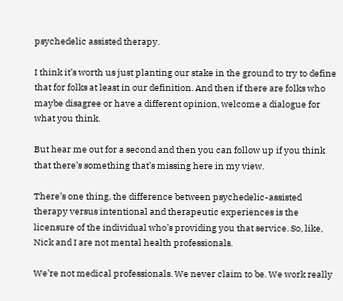psychedelic assisted therapy.

I think it’s worth us just planting our stake in the ground to try to define that for folks at least in our definition. And then if there are folks who maybe disagree or have a different opinion, welcome a dialogue for what you think.

But hear me out for a second and then you can follow up if you think that there’s something that’s missing here in my view.

There’s one thing, the difference between psychedelic-assisted therapy versus intentional and therapeutic experiences is the licensure of the individual who’s providing you that service. So, like, Nick and I are not mental health professionals.

We’re not medical professionals. We never claim to be. We work really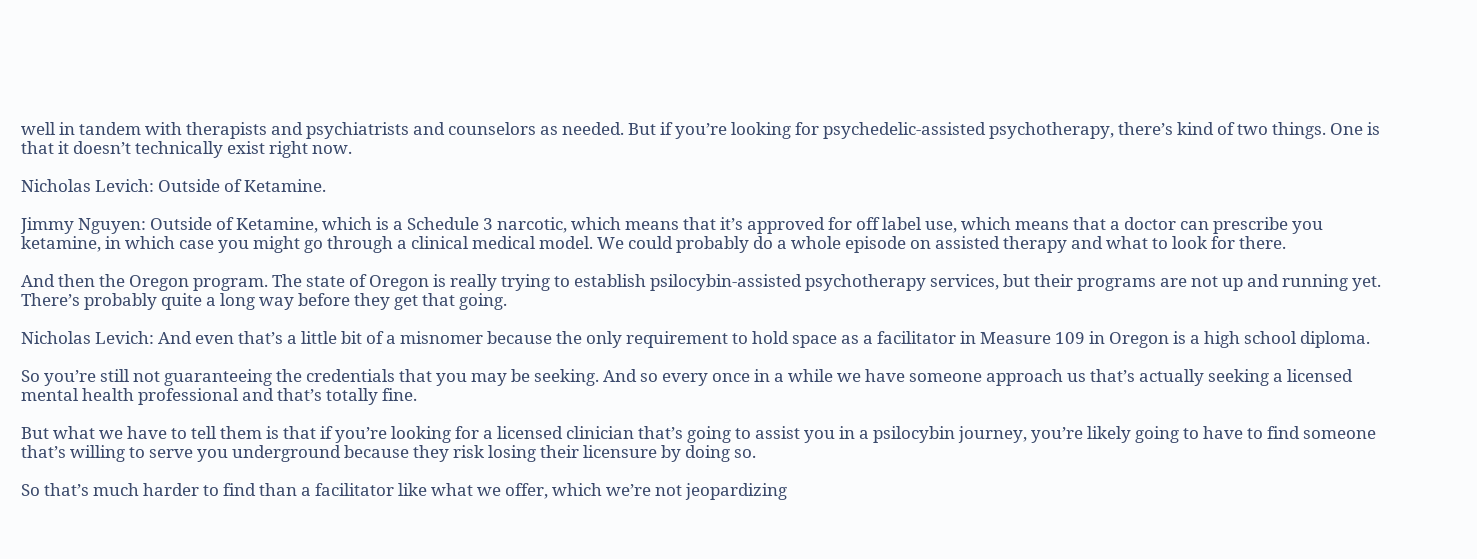well in tandem with therapists and psychiatrists and counselors as needed. But if you’re looking for psychedelic-assisted psychotherapy, there’s kind of two things. One is that it doesn’t technically exist right now.

Nicholas Levich: Outside of Ketamine.

Jimmy Nguyen: Outside of Ketamine, which is a Schedule 3 narcotic, which means that it’s approved for off label use, which means that a doctor can prescribe you ketamine, in which case you might go through a clinical medical model. We could probably do a whole episode on assisted therapy and what to look for there.

And then the Oregon program. The state of Oregon is really trying to establish psilocybin-assisted psychotherapy services, but their programs are not up and running yet. There’s probably quite a long way before they get that going.

Nicholas Levich: And even that’s a little bit of a misnomer because the only requirement to hold space as a facilitator in Measure 109 in Oregon is a high school diploma.

So you’re still not guaranteeing the credentials that you may be seeking. And so every once in a while we have someone approach us that’s actually seeking a licensed mental health professional and that’s totally fine.

But what we have to tell them is that if you’re looking for a licensed clinician that’s going to assist you in a psilocybin journey, you’re likely going to have to find someone that’s willing to serve you underground because they risk losing their licensure by doing so.

So that’s much harder to find than a facilitator like what we offer, which we’re not jeopardizing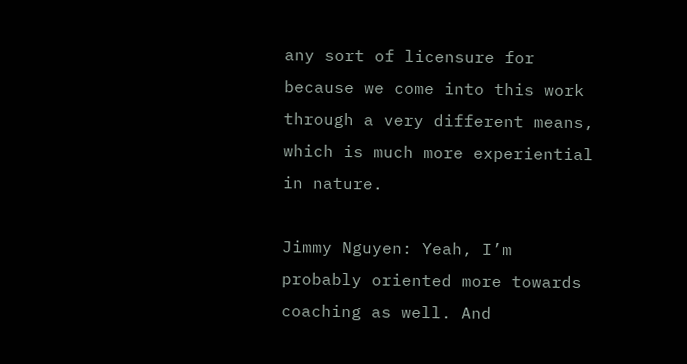any sort of licensure for because we come into this work through a very different means, which is much more experiential in nature.

Jimmy Nguyen: Yeah, I’m probably oriented more towards coaching as well. And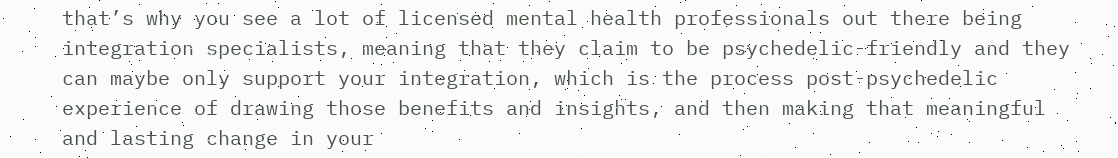that’s why you see a lot of licensed mental health professionals out there being integration specialists, meaning that they claim to be psychedelic-friendly and they can maybe only support your integration, which is the process post-psychedelic experience of drawing those benefits and insights, and then making that meaningful and lasting change in your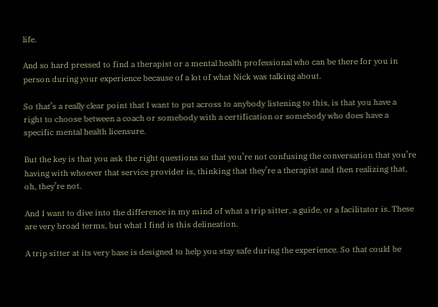life.

And so hard pressed to find a therapist or a mental health professional who can be there for you in person during your experience because of a lot of what Nick was talking about.

So that’s a really clear point that I want to put across to anybody listening to this, is that you have a right to choose between a coach or somebody with a certification or somebody who does have a specific mental health licensure.

But the key is that you ask the right questions so that you’re not confusing the conversation that you’re having with whoever that service provider is, thinking that they’re a therapist and then realizing that, oh, they’re not.

And I want to dive into the difference in my mind of what a trip sitter, a guide, or a facilitator is. These are very broad terms, but what I find is this delineation.

A trip sitter at its very base is designed to help you stay safe during the experience. So that could be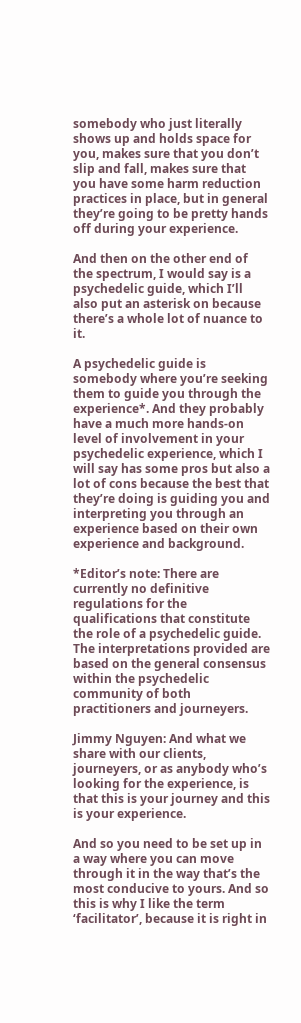somebody who just literally shows up and holds space for you, makes sure that you don’t slip and fall, makes sure that you have some harm reduction practices in place, but in general they’re going to be pretty hands off during your experience.

And then on the other end of the spectrum, I would say is a psychedelic guide, which I’ll also put an asterisk on because there’s a whole lot of nuance to it.

A psychedelic guide is somebody where you’re seeking them to guide you through the experience*. And they probably have a much more hands-on level of involvement in your psychedelic experience, which I will say has some pros but also a lot of cons because the best that they’re doing is guiding you and interpreting you through an experience based on their own experience and background.

*Editor’s note: There are currently no definitive regulations for the qualifications that constitute the role of a psychedelic guide. The interpretations provided are based on the general consensus within the psychedelic community of both practitioners and journeyers.

Jimmy Nguyen: And what we share with our clients, journeyers, or as anybody who’s looking for the experience, is that this is your journey and this is your experience.

And so you need to be set up in a way where you can move through it in the way that’s the most conducive to yours. And so this is why I like the term ‘facilitator’, because it is right in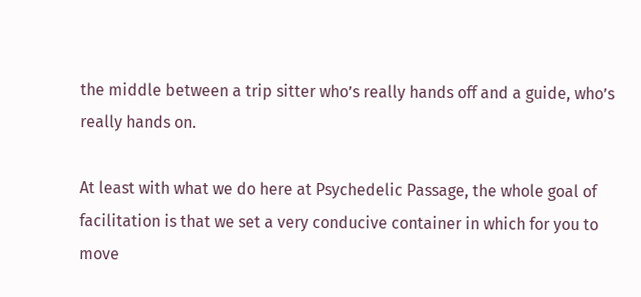the middle between a trip sitter who’s really hands off and a guide, who’s really hands on.

At least with what we do here at Psychedelic Passage, the whole goal of facilitation is that we set a very conducive container in which for you to move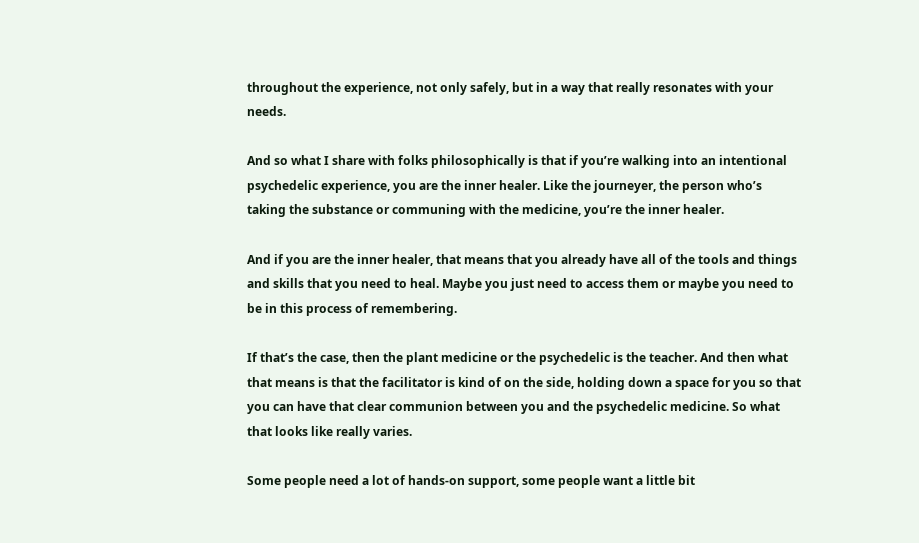throughout the experience, not only safely, but in a way that really resonates with your needs.

And so what I share with folks philosophically is that if you’re walking into an intentional psychedelic experience, you are the inner healer. Like the journeyer, the person who’s taking the substance or communing with the medicine, you’re the inner healer.

And if you are the inner healer, that means that you already have all of the tools and things and skills that you need to heal. Maybe you just need to access them or maybe you need to be in this process of remembering.

If that’s the case, then the plant medicine or the psychedelic is the teacher. And then what that means is that the facilitator is kind of on the side, holding down a space for you so that you can have that clear communion between you and the psychedelic medicine. So what that looks like really varies.

Some people need a lot of hands-on support, some people want a little bit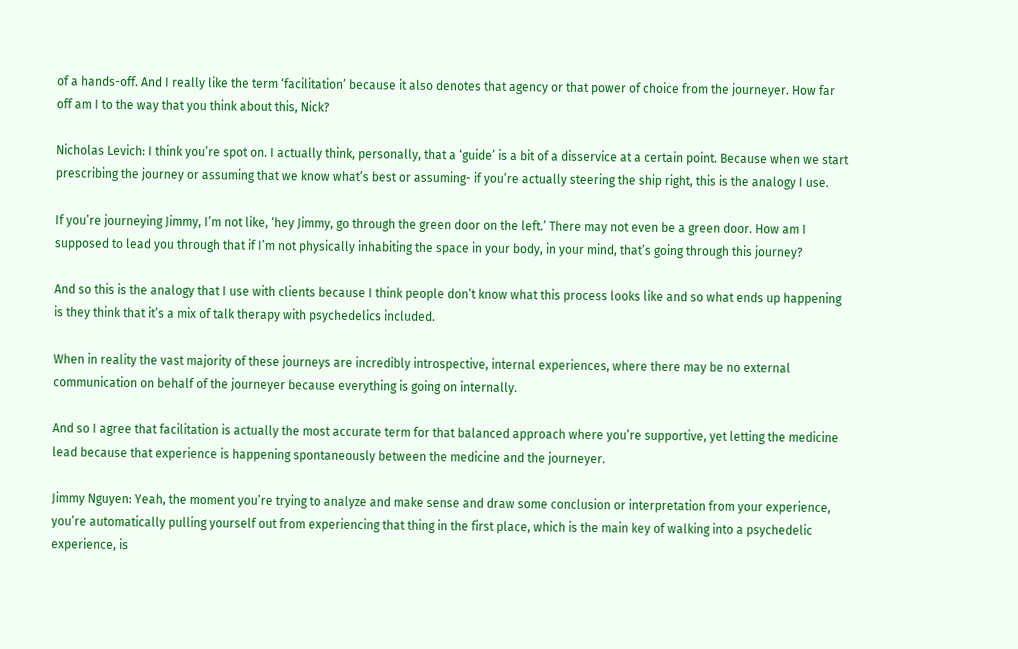of a hands-off. And I really like the term ‘facilitation’ because it also denotes that agency or that power of choice from the journeyer. How far off am I to the way that you think about this, Nick?

Nicholas Levich: I think you’re spot on. I actually think, personally, that a ‘guide’ is a bit of a disservice at a certain point. Because when we start prescribing the journey or assuming that we know what’s best or assuming- if you’re actually steering the ship right, this is the analogy I use.

If you’re journeying Jimmy, I’m not like, ‘hey Jimmy, go through the green door on the left.’ There may not even be a green door. How am I supposed to lead you through that if I’m not physically inhabiting the space in your body, in your mind, that’s going through this journey?

And so this is the analogy that I use with clients because I think people don’t know what this process looks like and so what ends up happening is they think that it’s a mix of talk therapy with psychedelics included.

When in reality the vast majority of these journeys are incredibly introspective, internal experiences, where there may be no external communication on behalf of the journeyer because everything is going on internally.

And so I agree that facilitation is actually the most accurate term for that balanced approach where you’re supportive, yet letting the medicine lead because that experience is happening spontaneously between the medicine and the journeyer.

Jimmy Nguyen: Yeah, the moment you’re trying to analyze and make sense and draw some conclusion or interpretation from your experience, you’re automatically pulling yourself out from experiencing that thing in the first place, which is the main key of walking into a psychedelic experience, is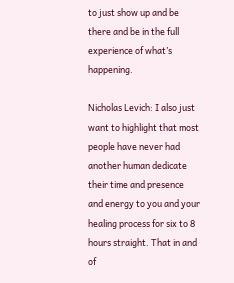to just show up and be there and be in the full experience of what’s happening.

Nicholas Levich: I also just want to highlight that most people have never had another human dedicate their time and presence and energy to you and your healing process for six to 8 hours straight. That in and of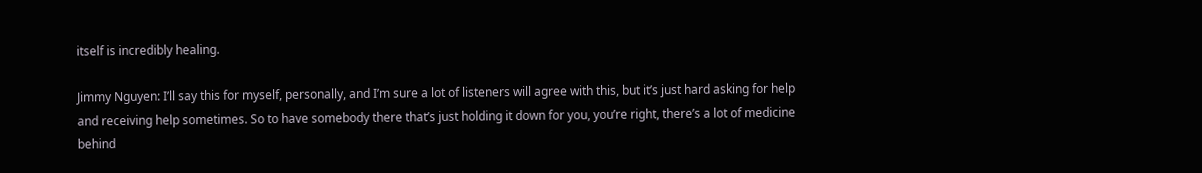itself is incredibly healing.

Jimmy Nguyen: I’ll say this for myself, personally, and I’m sure a lot of listeners will agree with this, but it’s just hard asking for help and receiving help sometimes. So to have somebody there that’s just holding it down for you, you’re right, there’s a lot of medicine behind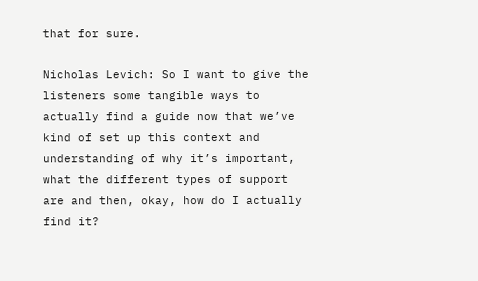that for sure.

Nicholas Levich: So I want to give the listeners some tangible ways to actually find a guide now that we’ve kind of set up this context and understanding of why it’s important, what the different types of support are and then, okay, how do I actually find it?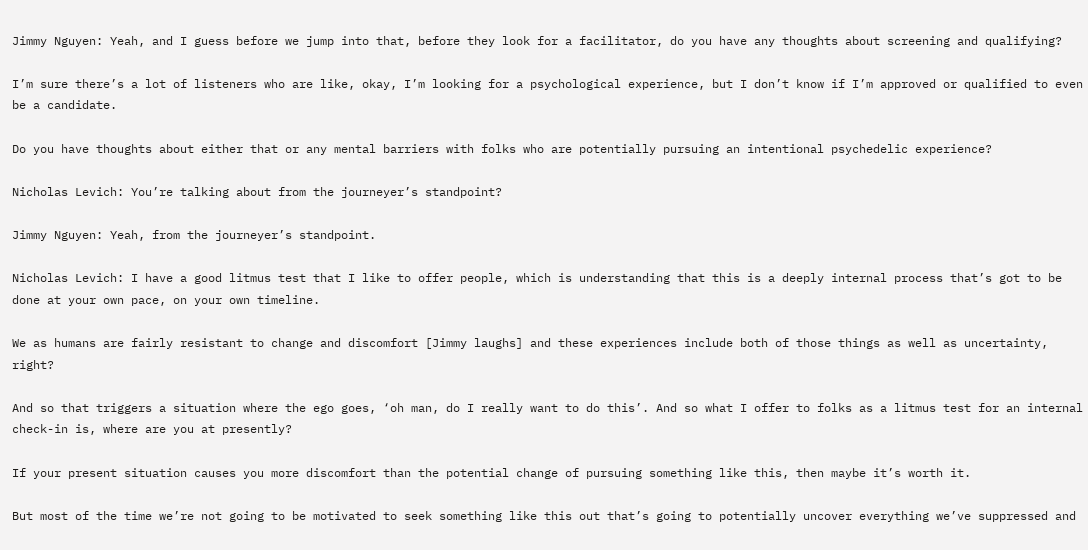Jimmy Nguyen: Yeah, and I guess before we jump into that, before they look for a facilitator, do you have any thoughts about screening and qualifying?

I’m sure there’s a lot of listeners who are like, okay, I’m looking for a psychological experience, but I don’t know if I’m approved or qualified to even be a candidate.

Do you have thoughts about either that or any mental barriers with folks who are potentially pursuing an intentional psychedelic experience?

Nicholas Levich: You’re talking about from the journeyer’s standpoint?

Jimmy Nguyen: Yeah, from the journeyer’s standpoint.

Nicholas Levich: I have a good litmus test that I like to offer people, which is understanding that this is a deeply internal process that’s got to be done at your own pace, on your own timeline.

We as humans are fairly resistant to change and discomfort [Jimmy laughs] and these experiences include both of those things as well as uncertainty, right?

And so that triggers a situation where the ego goes, ‘oh man, do I really want to do this’. And so what I offer to folks as a litmus test for an internal check-in is, where are you at presently?

If your present situation causes you more discomfort than the potential change of pursuing something like this, then maybe it’s worth it.

But most of the time we’re not going to be motivated to seek something like this out that’s going to potentially uncover everything we’ve suppressed and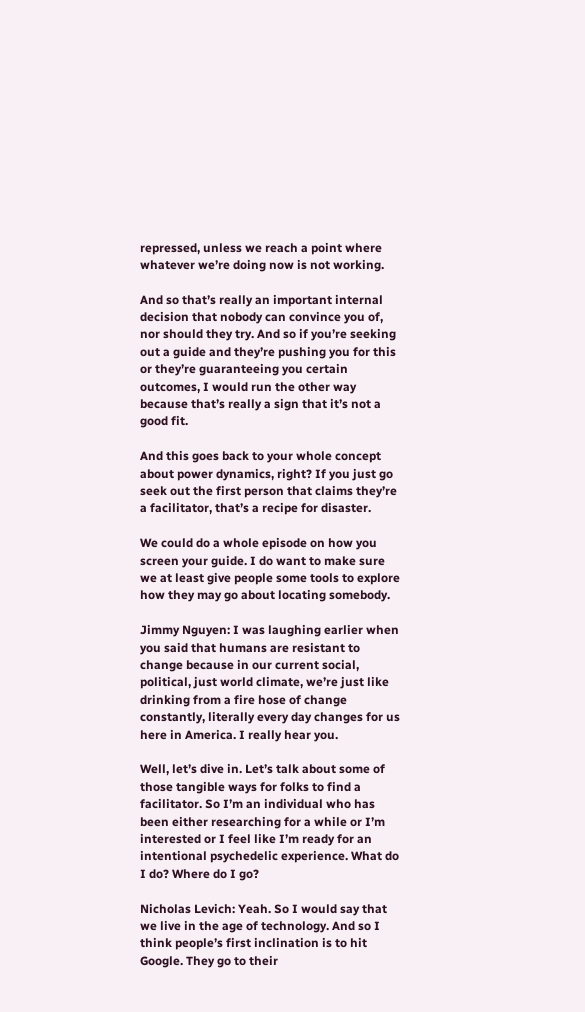repressed, unless we reach a point where whatever we’re doing now is not working.

And so that’s really an important internal decision that nobody can convince you of, nor should they try. And so if you’re seeking out a guide and they’re pushing you for this or they’re guaranteeing you certain outcomes, I would run the other way because that’s really a sign that it’s not a good fit.

And this goes back to your whole concept about power dynamics, right? If you just go seek out the first person that claims they’re a facilitator, that’s a recipe for disaster.

We could do a whole episode on how you screen your guide. I do want to make sure we at least give people some tools to explore how they may go about locating somebody.

Jimmy Nguyen: I was laughing earlier when you said that humans are resistant to change because in our current social, political, just world climate, we’re just like drinking from a fire hose of change constantly, literally every day changes for us here in America. I really hear you.

Well, let’s dive in. Let’s talk about some of those tangible ways for folks to find a facilitator. So I’m an individual who has been either researching for a while or I’m interested or I feel like I’m ready for an intentional psychedelic experience. What do I do? Where do I go?

Nicholas Levich: Yeah. So I would say that we live in the age of technology. And so I think people’s first inclination is to hit Google. They go to their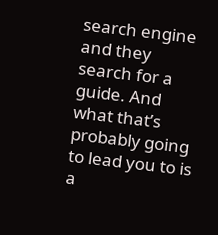search engine and they search for a guide. And what that’s probably going to lead you to is a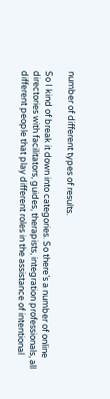number of different types of results.

So I kind of break it down into categories. So there’s a number of online directories with facilitators, guides, therapists, integration professionals, all different people that play different roles in the assistance of intentional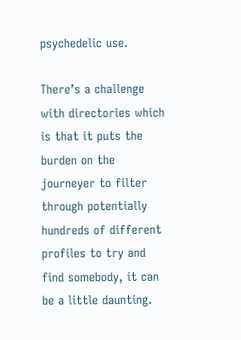psychedelic use.

There’s a challenge with directories which is that it puts the burden on the journeyer to filter through potentially hundreds of different profiles to try and find somebody, it can be a little daunting.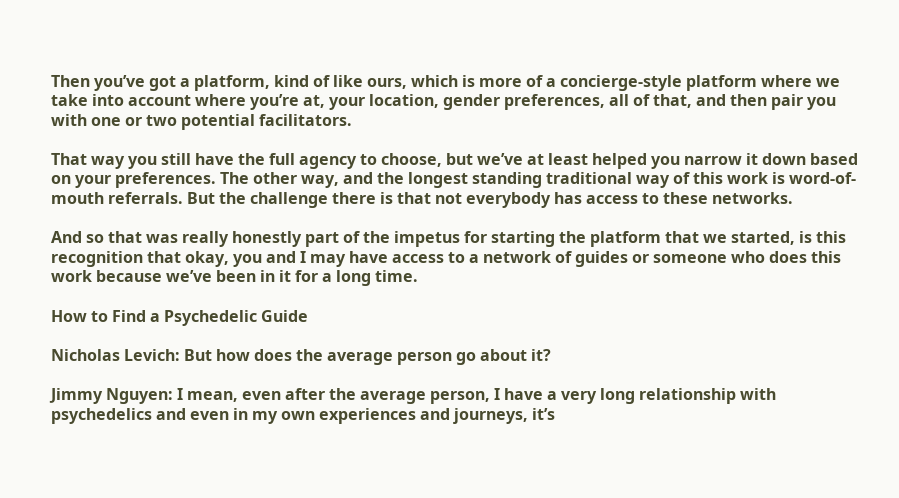Then you’ve got a platform, kind of like ours, which is more of a concierge-style platform where we take into account where you’re at, your location, gender preferences, all of that, and then pair you with one or two potential facilitators.

That way you still have the full agency to choose, but we’ve at least helped you narrow it down based on your preferences. The other way, and the longest standing traditional way of this work is word-of-mouth referrals. But the challenge there is that not everybody has access to these networks.

And so that was really honestly part of the impetus for starting the platform that we started, is this recognition that okay, you and I may have access to a network of guides or someone who does this work because we’ve been in it for a long time.

How to Find a Psychedelic Guide

Nicholas Levich: But how does the average person go about it?

Jimmy Nguyen: I mean, even after the average person, I have a very long relationship with psychedelics and even in my own experiences and journeys, it’s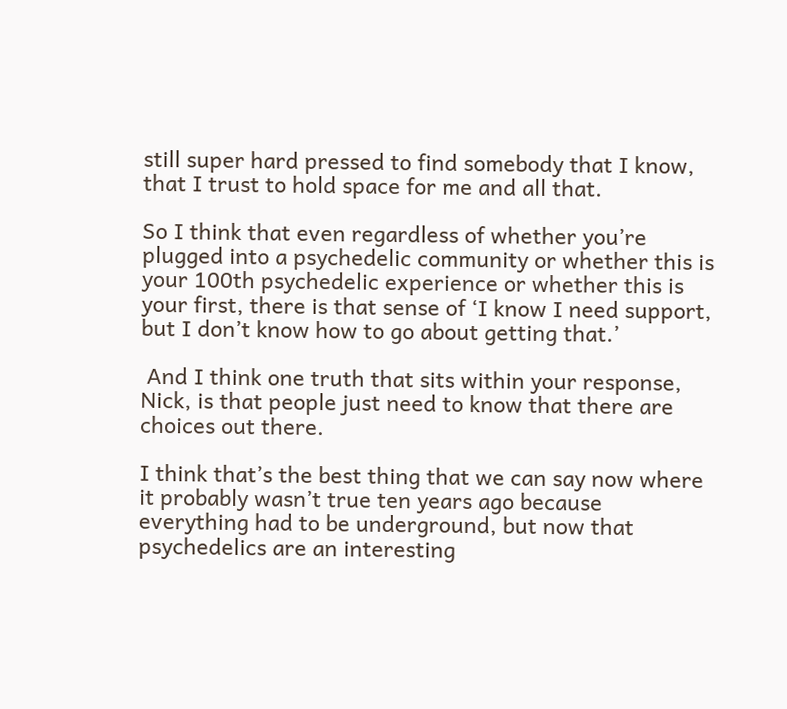still super hard pressed to find somebody that I know, that I trust to hold space for me and all that.

So I think that even regardless of whether you’re plugged into a psychedelic community or whether this is your 100th psychedelic experience or whether this is your first, there is that sense of ‘I know I need support, but I don’t know how to go about getting that.’

 And I think one truth that sits within your response, Nick, is that people just need to know that there are choices out there.

I think that’s the best thing that we can say now where it probably wasn’t true ten years ago because everything had to be underground, but now that psychedelics are an interesting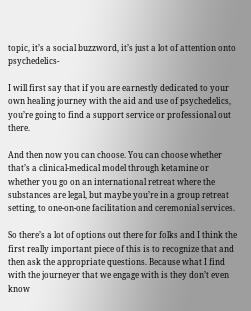topic, it’s a social buzzword, it’s just a lot of attention onto psychedelics-

I will first say that if you are earnestly dedicated to your own healing journey with the aid and use of psychedelics, you’re going to find a support service or professional out there.

And then now you can choose. You can choose whether that’s a clinical-medical model through ketamine or whether you go on an international retreat where the substances are legal, but maybe you’re in a group retreat setting, to one-on-one facilitation and ceremonial services.

So there’s a lot of options out there for folks and I think the first really important piece of this is to recognize that and then ask the appropriate questions. Because what I find with the journeyer that we engage with is they don’t even know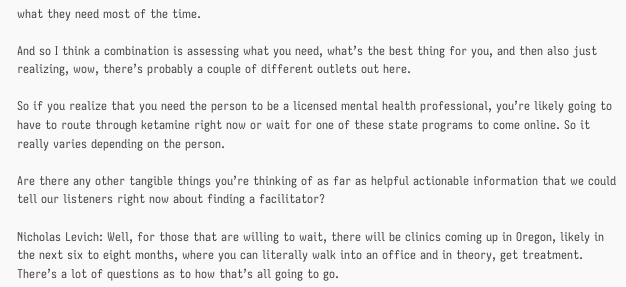what they need most of the time.

And so I think a combination is assessing what you need, what’s the best thing for you, and then also just realizing, wow, there’s probably a couple of different outlets out here.

So if you realize that you need the person to be a licensed mental health professional, you’re likely going to have to route through ketamine right now or wait for one of these state programs to come online. So it really varies depending on the person.

Are there any other tangible things you’re thinking of as far as helpful actionable information that we could tell our listeners right now about finding a facilitator?

Nicholas Levich: Well, for those that are willing to wait, there will be clinics coming up in Oregon, likely in the next six to eight months, where you can literally walk into an office and in theory, get treatment. There’s a lot of questions as to how that’s all going to go.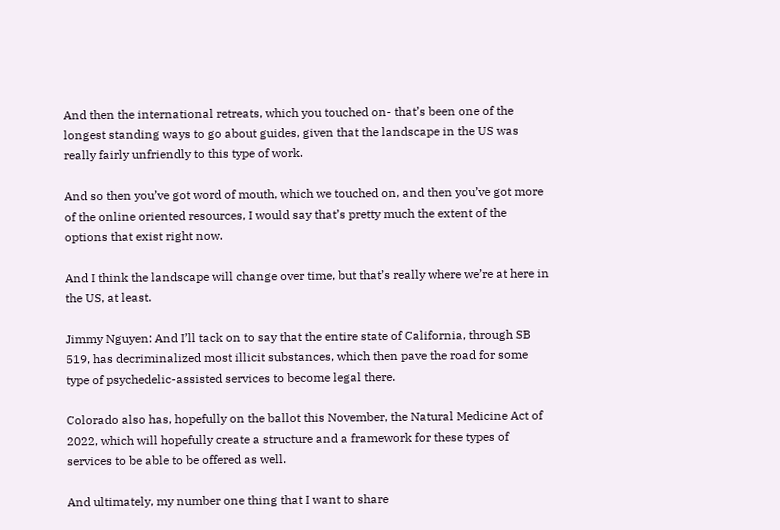And then the international retreats, which you touched on- that’s been one of the longest standing ways to go about guides, given that the landscape in the US was really fairly unfriendly to this type of work.

And so then you’ve got word of mouth, which we touched on, and then you’ve got more of the online oriented resources, I would say that’s pretty much the extent of the options that exist right now.

And I think the landscape will change over time, but that’s really where we’re at here in the US, at least.

Jimmy Nguyen: And I’ll tack on to say that the entire state of California, through SB 519, has decriminalized most illicit substances, which then pave the road for some type of psychedelic-assisted services to become legal there.

Colorado also has, hopefully on the ballot this November, the Natural Medicine Act of 2022, which will hopefully create a structure and a framework for these types of services to be able to be offered as well.

And ultimately, my number one thing that I want to share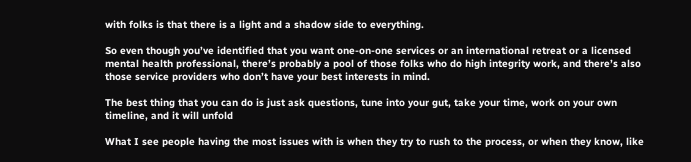with folks is that there is a light and a shadow side to everything.

So even though you’ve identified that you want one-on-one services or an international retreat or a licensed mental health professional, there’s probably a pool of those folks who do high integrity work, and there’s also those service providers who don’t have your best interests in mind.

The best thing that you can do is just ask questions, tune into your gut, take your time, work on your own timeline, and it will unfold

What I see people having the most issues with is when they try to rush to the process, or when they know, like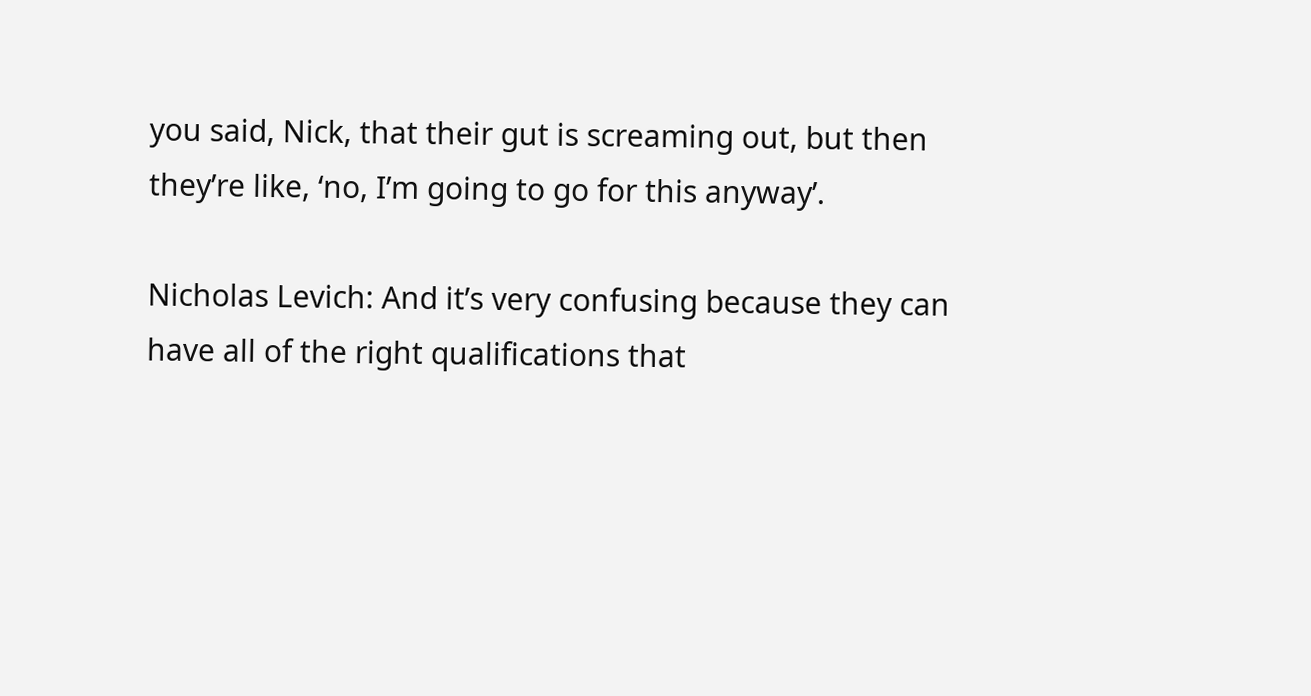you said, Nick, that their gut is screaming out, but then they’re like, ‘no, I’m going to go for this anyway’.

Nicholas Levich: And it’s very confusing because they can have all of the right qualifications that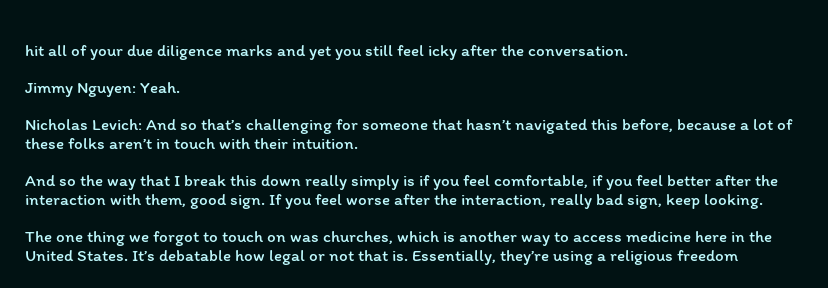hit all of your due diligence marks and yet you still feel icky after the conversation.

Jimmy Nguyen: Yeah.

Nicholas Levich: And so that’s challenging for someone that hasn’t navigated this before, because a lot of these folks aren’t in touch with their intuition.

And so the way that I break this down really simply is if you feel comfortable, if you feel better after the interaction with them, good sign. If you feel worse after the interaction, really bad sign, keep looking.

The one thing we forgot to touch on was churches, which is another way to access medicine here in the United States. It’s debatable how legal or not that is. Essentially, they’re using a religious freedom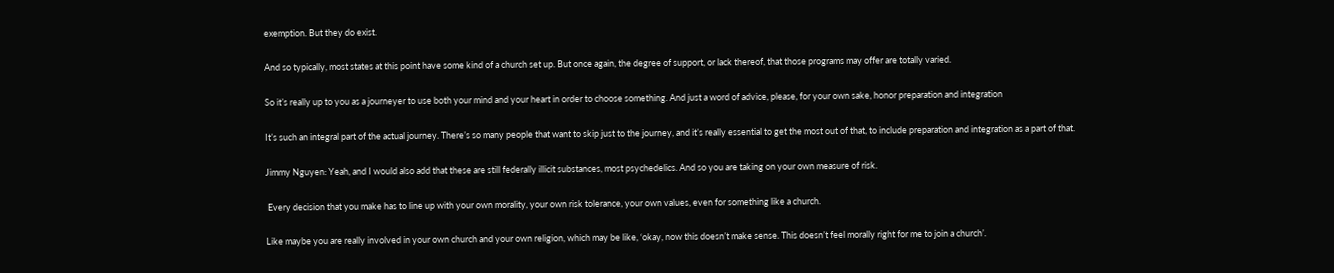exemption. But they do exist.

And so typically, most states at this point have some kind of a church set up. But once again, the degree of support, or lack thereof, that those programs may offer are totally varied.

So it’s really up to you as a journeyer to use both your mind and your heart in order to choose something. And just a word of advice, please, for your own sake, honor preparation and integration

It’s such an integral part of the actual journey. There’s so many people that want to skip just to the journey, and it’s really essential to get the most out of that, to include preparation and integration as a part of that.

Jimmy Nguyen: Yeah, and I would also add that these are still federally illicit substances, most psychedelics. And so you are taking on your own measure of risk.

 Every decision that you make has to line up with your own morality, your own risk tolerance, your own values, even for something like a church.

Like maybe you are really involved in your own church and your own religion, which may be like, ‘okay, now this doesn’t make sense. This doesn’t feel morally right for me to join a church’.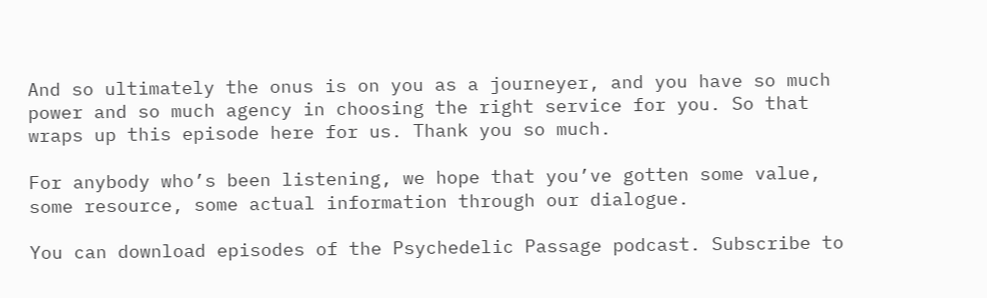And so ultimately the onus is on you as a journeyer, and you have so much power and so much agency in choosing the right service for you. So that wraps up this episode here for us. Thank you so much.

For anybody who’s been listening, we hope that you’ve gotten some value, some resource, some actual information through our dialogue.

You can download episodes of the Psychedelic Passage podcast. Subscribe to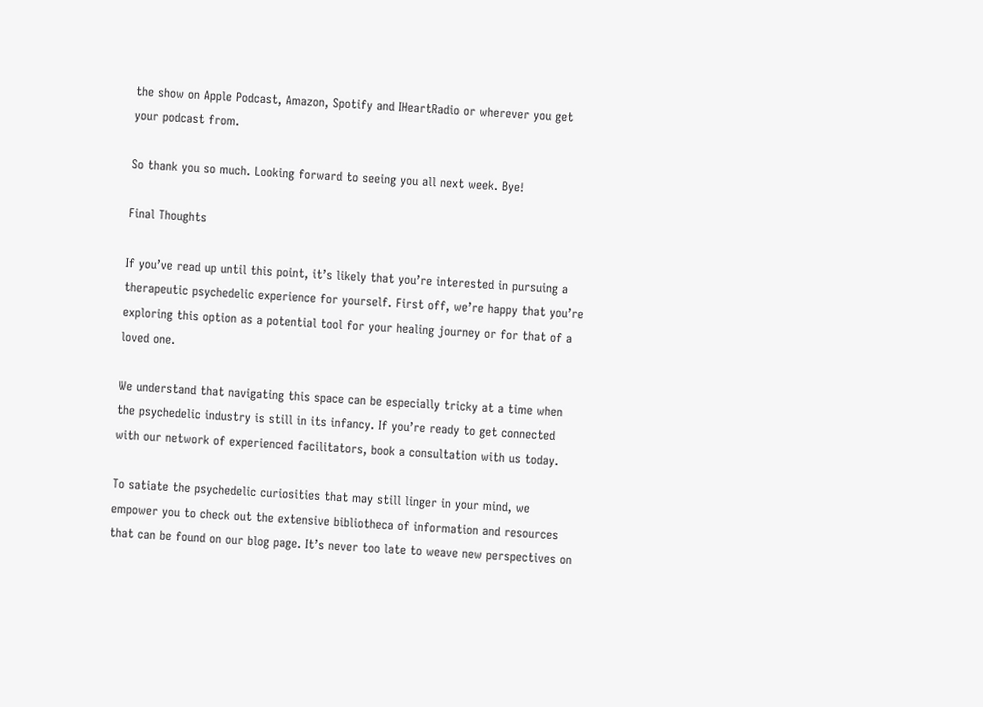the show on Apple Podcast, Amazon, Spotify and IHeartRadio or wherever you get your podcast from.

So thank you so much. Looking forward to seeing you all next week. Bye!

Final Thoughts

If you’ve read up until this point, it’s likely that you’re interested in pursuing a therapeutic psychedelic experience for yourself. First off, we’re happy that you’re exploring this option as a potential tool for your healing journey or for that of a loved one.

We understand that navigating this space can be especially tricky at a time when the psychedelic industry is still in its infancy. If you’re ready to get connected with our network of experienced facilitators, book a consultation with us today.

To satiate the psychedelic curiosities that may still linger in your mind, we empower you to check out the extensive bibliotheca of information and resources that can be found on our blog page. It’s never too late to weave new perspectives on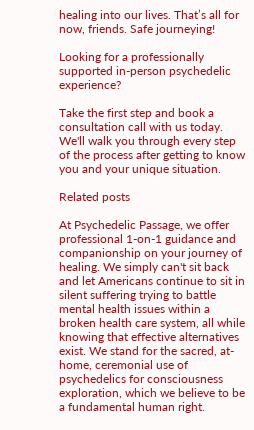healing into our lives. That’s all for now, friends. Safe journeying!

Looking for a professionally supported in-person psychedelic experience?

Take the first step and book a consultation call with us today. We'll walk you through every step of the process after getting to know you and your unique situation.

Related posts

At Psychedelic Passage, we offer professional 1-on-1 guidance and companionship on your journey of healing. We simply can't sit back and let Americans continue to sit in silent suffering trying to battle mental health issues within a broken health care system, all while knowing that effective alternatives exist. We stand for the sacred, at-home, ceremonial use of psychedelics for consciousness exploration, which we believe to be a fundamental human right.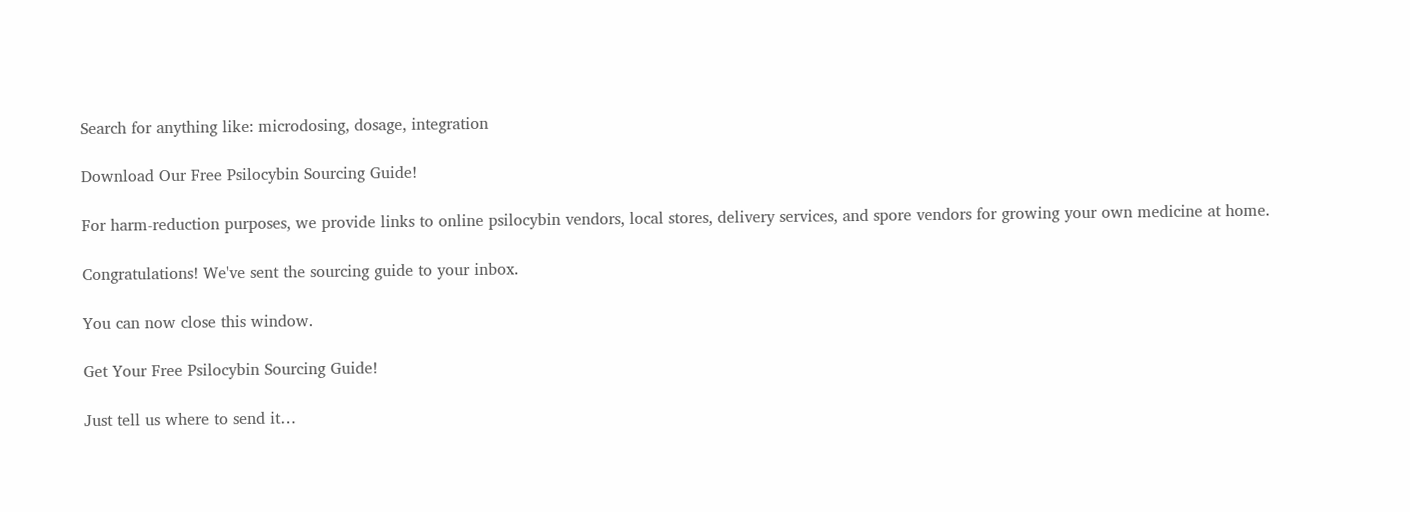Search for anything like: microdosing, dosage, integration

Download Our Free Psilocybin Sourcing Guide!

For harm-reduction purposes, we provide links to online psilocybin vendors, local stores, delivery services, and spore vendors for growing your own medicine at home.

Congratulations! We've sent the sourcing guide to your inbox.

You can now close this window.

Get Your Free Psilocybin Sourcing Guide!

Just tell us where to send it…